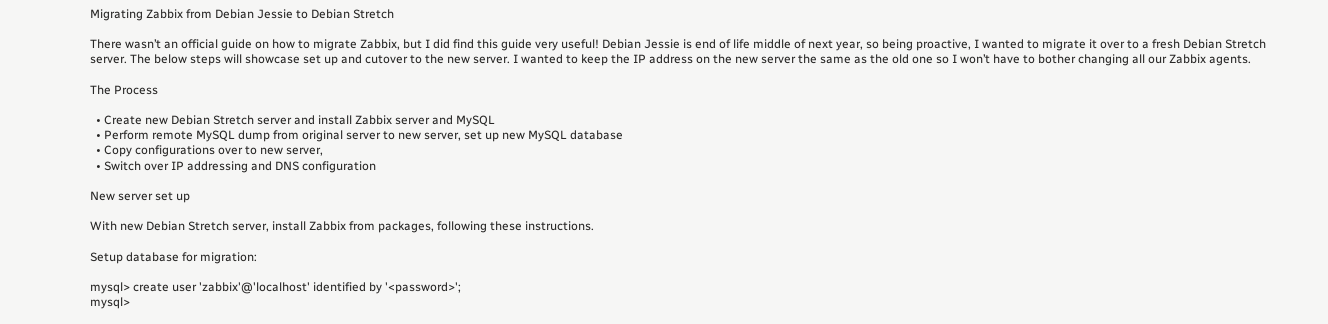Migrating Zabbix from Debian Jessie to Debian Stretch

There wasn’t an official guide on how to migrate Zabbix, but I did find this guide very useful! Debian Jessie is end of life middle of next year, so being proactive, I wanted to migrate it over to a fresh Debian Stretch server. The below steps will showcase set up and cutover to the new server. I wanted to keep the IP address on the new server the same as the old one so I won’t have to bother changing all our Zabbix agents.

The Process

  • Create new Debian Stretch server and install Zabbix server and MySQL
  • Perform remote MySQL dump from original server to new server, set up new MySQL database
  • Copy configurations over to new server,
  • Switch over IP addressing and DNS configuration

New server set up

With new Debian Stretch server, install Zabbix from packages, following these instructions.

Setup database for migration:

mysql> create user 'zabbix'@'localhost' identified by '<password>';
mysql>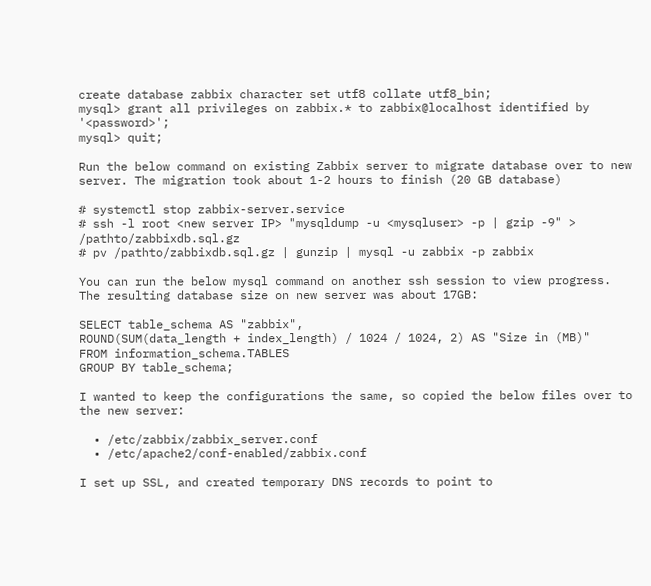create database zabbix character set utf8 collate utf8_bin;
mysql> grant all privileges on zabbix.* to zabbix@localhost identified by '<password>';
mysql> quit;

Run the below command on existing Zabbix server to migrate database over to new server. The migration took about 1-2 hours to finish (20 GB database)

# systemctl stop zabbix-server.service
# ssh -l root <new server IP> "mysqldump -u <mysqluser> -p | gzip -9" > /pathto/zabbixdb.sql.gz
# pv /pathto/zabbixdb.sql.gz | gunzip | mysql -u zabbix -p zabbix

You can run the below mysql command on another ssh session to view progress. The resulting database size on new server was about 17GB:

SELECT table_schema AS "zabbix",
ROUND(SUM(data_length + index_length) / 1024 / 1024, 2) AS "Size in (MB)"
FROM information_schema.TABLES
GROUP BY table_schema;

I wanted to keep the configurations the same, so copied the below files over to the new server:

  • /etc/zabbix/zabbix_server.conf
  • /etc/apache2/conf-enabled/zabbix.conf

I set up SSL, and created temporary DNS records to point to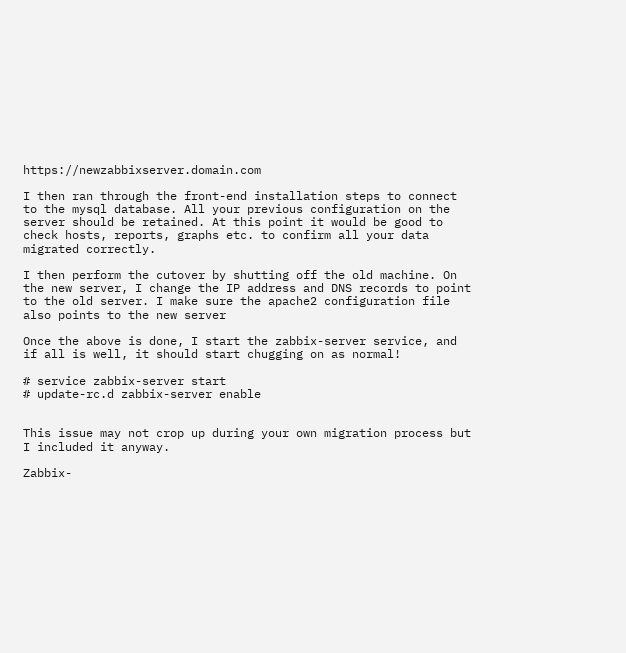https://newzabbixserver.domain.com

I then ran through the front-end installation steps to connect to the mysql database. All your previous configuration on the server should be retained. At this point it would be good to check hosts, reports, graphs etc. to confirm all your data migrated correctly.

I then perform the cutover by shutting off the old machine. On the new server, I change the IP address and DNS records to point to the old server. I make sure the apache2 configuration file also points to the new server

Once the above is done, I start the zabbix-server service, and if all is well, it should start chugging on as normal!

# service zabbix-server start
# update-rc.d zabbix-server enable


This issue may not crop up during your own migration process but I included it anyway.

Zabbix-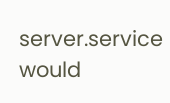server.service would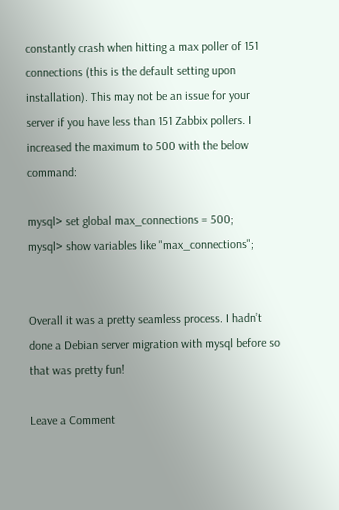constantly crash when hitting a max poller of 151 connections (this is the default setting upon installation). This may not be an issue for your server if you have less than 151 Zabbix pollers. I increased the maximum to 500 with the below command:

mysql> set global max_connections = 500;
mysql> show variables like "max_connections";


Overall it was a pretty seamless process. I hadn’t done a Debian server migration with mysql before so that was pretty fun!

Leave a Comment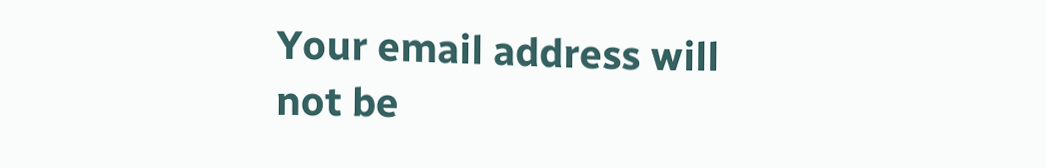Your email address will not be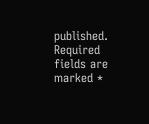published. Required fields are marked *